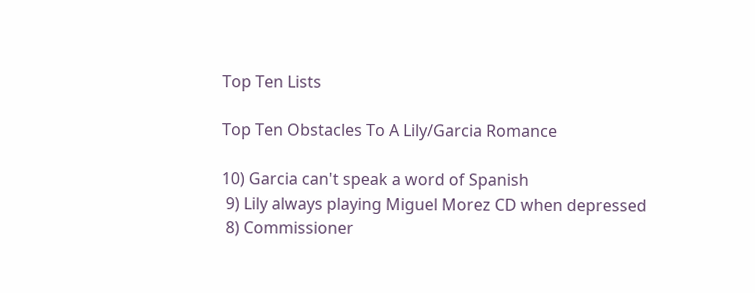Top Ten Lists

Top Ten Obstacles To A Lily/Garcia Romance

10) Garcia can't speak a word of Spanish
 9) Lily always playing Miguel Morez CD when depressed
 8) Commissioner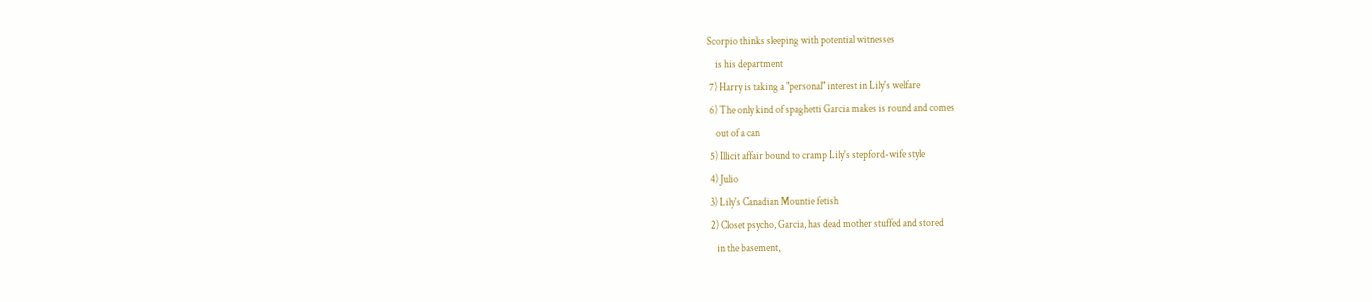Scorpio thinks sleeping with potential witnesses
    is his department
 7) Harry is taking a "personal" interest in Lily's welfare
 6) The only kind of spaghetti Garcia makes is round and comes
    out of a can
 5) Illicit affair bound to cramp Lily's stepford-wife style
 4) Julio
 3) Lily's Canadian Mountie fetish
 2) Closet psycho, Garcia, has dead mother stuffed and stored
    in the basement,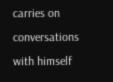carries on conversations with himself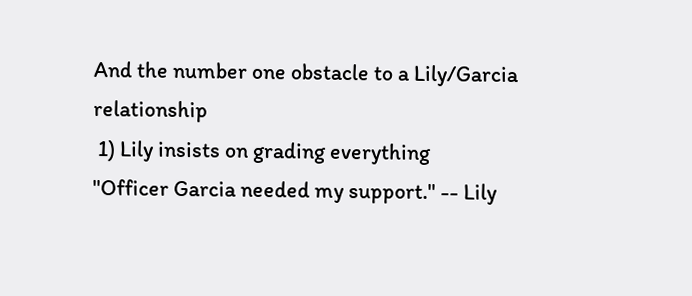And the number one obstacle to a Lily/Garcia relationship
 1) Lily insists on grading everything
"Officer Garcia needed my support." -- Lily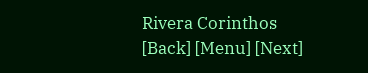Rivera Corinthos
[Back] [Menu] [Next]